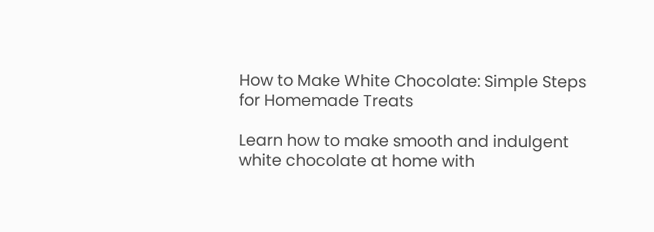How to Make White Chocolate: Simple Steps for Homemade Treats

Learn how to make smooth and indulgent white chocolate at home with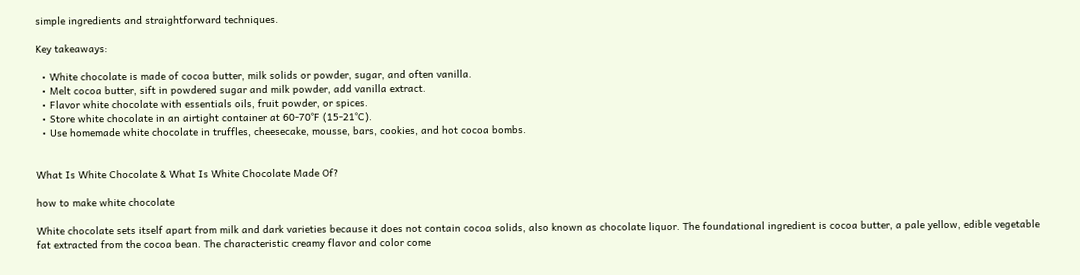simple ingredients and straightforward techniques.

Key takeaways:

  • White chocolate is made of cocoa butter, milk solids or powder, sugar, and often vanilla.
  • Melt cocoa butter, sift in powdered sugar and milk powder, add vanilla extract.
  • Flavor white chocolate with essentials oils, fruit powder, or spices.
  • Store white chocolate in an airtight container at 60-70°F (15-21°C).
  • Use homemade white chocolate in truffles, cheesecake, mousse, bars, cookies, and hot cocoa bombs.


What Is White Chocolate & What Is White Chocolate Made Of?

how to make white chocolate

White chocolate sets itself apart from milk and dark varieties because it does not contain cocoa solids, also known as chocolate liquor. The foundational ingredient is cocoa butter, a pale yellow, edible vegetable fat extracted from the cocoa bean. The characteristic creamy flavor and color come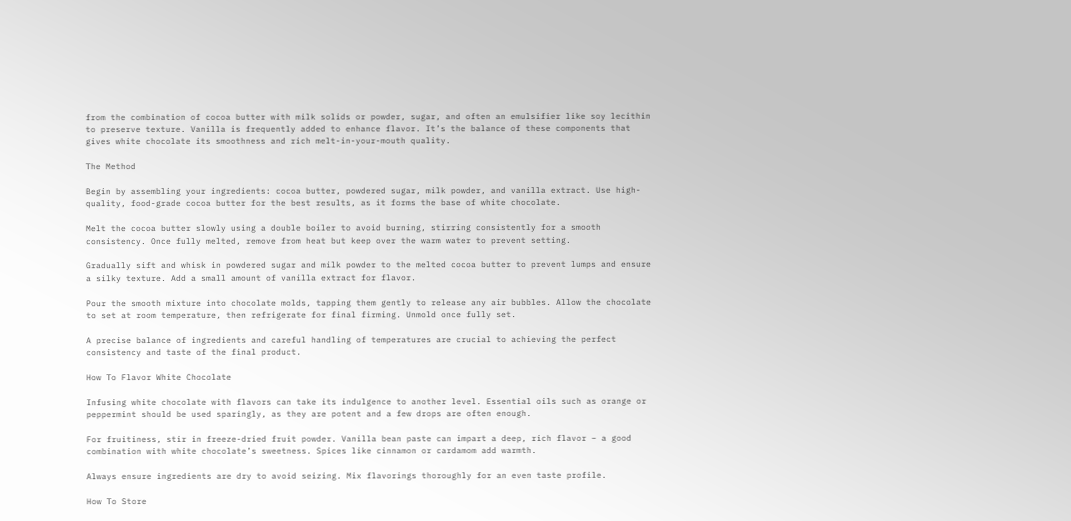from the combination of cocoa butter with milk solids or powder, sugar, and often an emulsifier like soy lecithin to preserve texture. Vanilla is frequently added to enhance flavor. It’s the balance of these components that gives white chocolate its smoothness and rich melt-in-your-mouth quality.

The Method

Begin by assembling your ingredients: cocoa butter, powdered sugar, milk powder, and vanilla extract. Use high-quality, food-grade cocoa butter for the best results, as it forms the base of white chocolate.

Melt the cocoa butter slowly using a double boiler to avoid burning, stirring consistently for a smooth consistency. Once fully melted, remove from heat but keep over the warm water to prevent setting.

Gradually sift and whisk in powdered sugar and milk powder to the melted cocoa butter to prevent lumps and ensure a silky texture. Add a small amount of vanilla extract for flavor.

Pour the smooth mixture into chocolate molds, tapping them gently to release any air bubbles. Allow the chocolate to set at room temperature, then refrigerate for final firming. Unmold once fully set.

A precise balance of ingredients and careful handling of temperatures are crucial to achieving the perfect consistency and taste of the final product.

How To Flavor White Chocolate

Infusing white chocolate with flavors can take its indulgence to another level. Essential oils such as orange or peppermint should be used sparingly, as they are potent and a few drops are often enough.

For fruitiness, stir in freeze-dried fruit powder. Vanilla bean paste can impart a deep, rich flavor – a good combination with white chocolate’s sweetness. Spices like cinnamon or cardamom add warmth.

Always ensure ingredients are dry to avoid seizing. Mix flavorings thoroughly for an even taste profile.

How To Store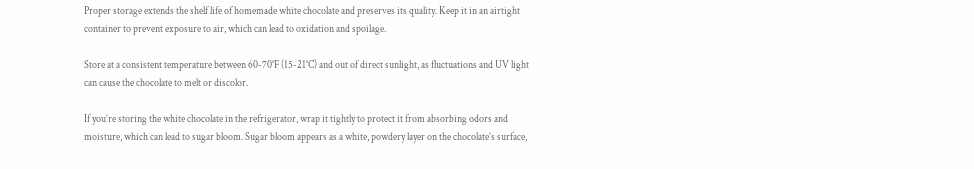Proper storage extends the shelf life of homemade white chocolate and preserves its quality. Keep it in an airtight container to prevent exposure to air, which can lead to oxidation and spoilage.

Store at a consistent temperature between 60-70°F (15-21°C) and out of direct sunlight, as fluctuations and UV light can cause the chocolate to melt or discolor.

If you’re storing the white chocolate in the refrigerator, wrap it tightly to protect it from absorbing odors and moisture, which can lead to sugar bloom. Sugar bloom appears as a white, powdery layer on the chocolate’s surface,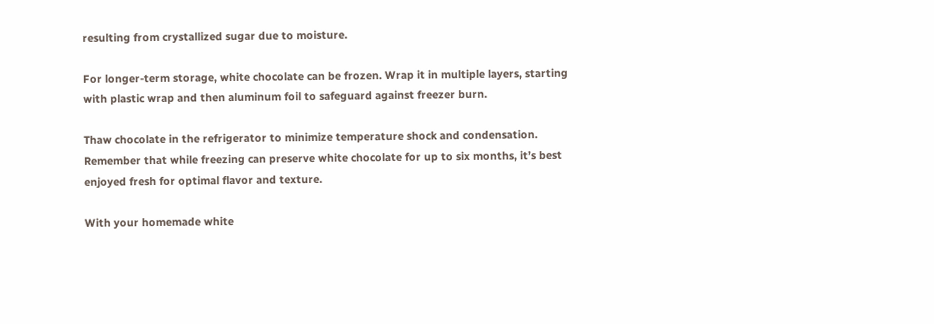resulting from crystallized sugar due to moisture.

For longer-term storage, white chocolate can be frozen. Wrap it in multiple layers, starting with plastic wrap and then aluminum foil to safeguard against freezer burn.

Thaw chocolate in the refrigerator to minimize temperature shock and condensation. Remember that while freezing can preserve white chocolate for up to six months, it’s best enjoyed fresh for optimal flavor and texture.

With your homemade white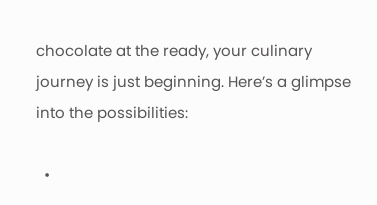chocolate at the ready, your culinary journey is just beginning. Here’s a glimpse into the possibilities:

  •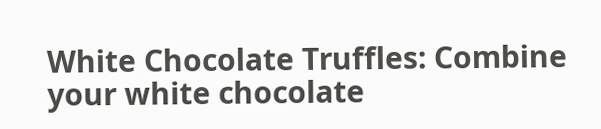White Chocolate Truffles: Combine your white chocolate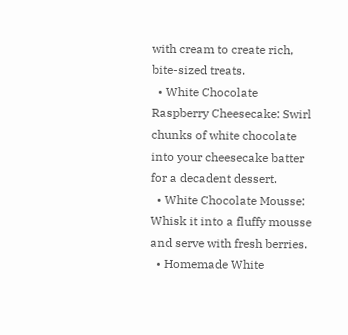with cream to create rich, bite-sized treats.
  • White Chocolate Raspberry Cheesecake: Swirl chunks of white chocolate into your cheesecake batter for a decadent dessert.
  • White Chocolate Mousse: Whisk it into a fluffy mousse and serve with fresh berries.
  • Homemade White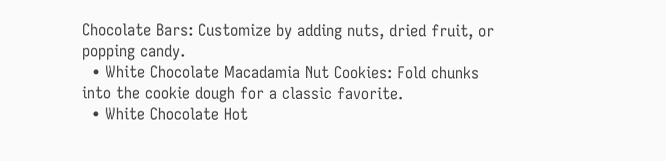Chocolate Bars: Customize by adding nuts, dried fruit, or popping candy.
  • White Chocolate Macadamia Nut Cookies: Fold chunks into the cookie dough for a classic favorite.
  • White Chocolate Hot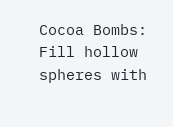Cocoa Bombs: Fill hollow spheres with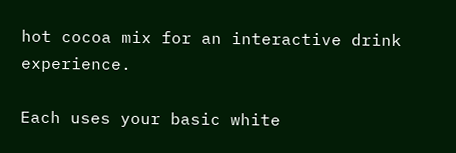hot cocoa mix for an interactive drink experience.

Each uses your basic white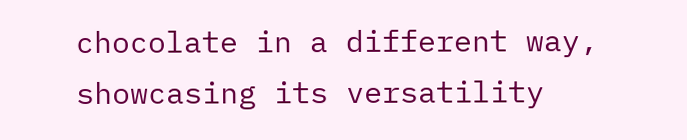chocolate in a different way, showcasing its versatility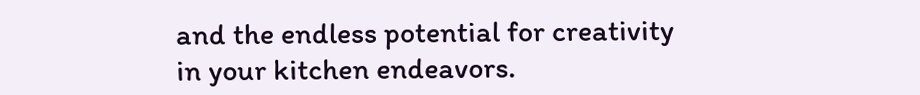and the endless potential for creativity in your kitchen endeavors.